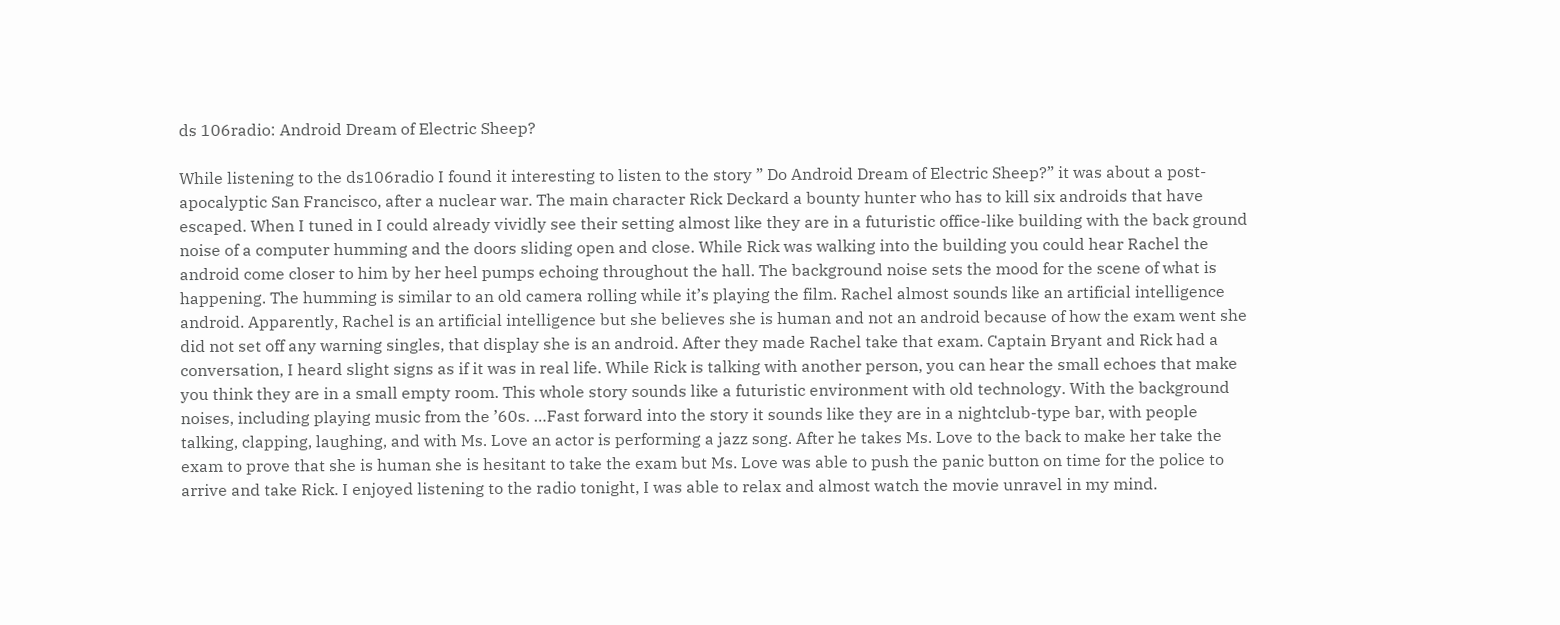ds 106radio: Android Dream of Electric Sheep?

While listening to the ds106radio I found it interesting to listen to the story ” Do Android Dream of Electric Sheep?” it was about a post-apocalyptic San Francisco, after a nuclear war. The main character Rick Deckard a bounty hunter who has to kill six androids that have escaped. When I tuned in I could already vividly see their setting almost like they are in a futuristic office-like building with the back ground noise of a computer humming and the doors sliding open and close. While Rick was walking into the building you could hear Rachel the android come closer to him by her heel pumps echoing throughout the hall. The background noise sets the mood for the scene of what is happening. The humming is similar to an old camera rolling while it’s playing the film. Rachel almost sounds like an artificial intelligence android. Apparently, Rachel is an artificial intelligence but she believes she is human and not an android because of how the exam went she did not set off any warning singles, that display she is an android. After they made Rachel take that exam. Captain Bryant and Rick had a conversation, I heard slight signs as if it was in real life. While Rick is talking with another person, you can hear the small echoes that make you think they are in a small empty room. This whole story sounds like a futuristic environment with old technology. With the background noises, including playing music from the ’60s. …Fast forward into the story it sounds like they are in a nightclub-type bar, with people talking, clapping, laughing, and with Ms. Love an actor is performing a jazz song. After he takes Ms. Love to the back to make her take the exam to prove that she is human she is hesitant to take the exam but Ms. Love was able to push the panic button on time for the police to arrive and take Rick. I enjoyed listening to the radio tonight, I was able to relax and almost watch the movie unravel in my mind.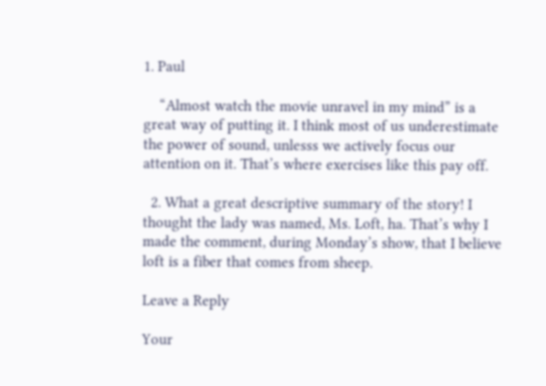1. Paul

    “Almost watch the movie unravel in my mind” is a great way of putting it. I think most of us underestimate the power of sound, unlesss we actively focus our attention on it. That’s where exercises like this pay off.

  2. What a great descriptive summary of the story! I thought the lady was named, Ms. Loft, ha. That’s why I made the comment, during Monday’s show, that I believe loft is a fiber that comes from sheep.

Leave a Reply

Your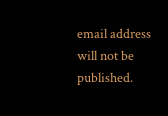email address will not be published.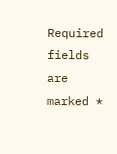Required fields are marked *